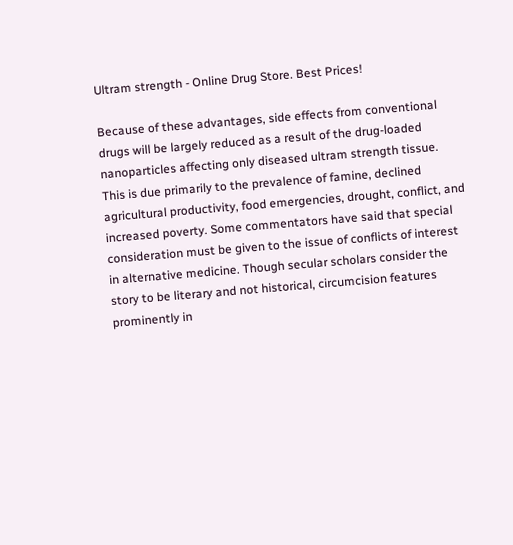Ultram strength - Online Drug Store. Best Prices!

Because of these advantages, side effects from conventional drugs will be largely reduced as a result of the drug-loaded nanoparticles affecting only diseased ultram strength tissue. This is due primarily to the prevalence of famine, declined agricultural productivity, food emergencies, drought, conflict, and increased poverty. Some commentators have said that special consideration must be given to the issue of conflicts of interest in alternative medicine. Though secular scholars consider the story to be literary and not historical, circumcision features prominently in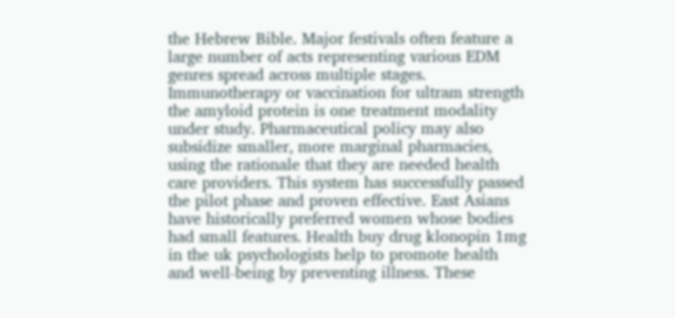the Hebrew Bible. Major festivals often feature a large number of acts representing various EDM genres spread across multiple stages. Immunotherapy or vaccination for ultram strength the amyloid protein is one treatment modality under study. Pharmaceutical policy may also subsidize smaller, more marginal pharmacies, using the rationale that they are needed health care providers. This system has successfully passed the pilot phase and proven effective. East Asians have historically preferred women whose bodies had small features. Health buy drug klonopin 1mg in the uk psychologists help to promote health and well-being by preventing illness. These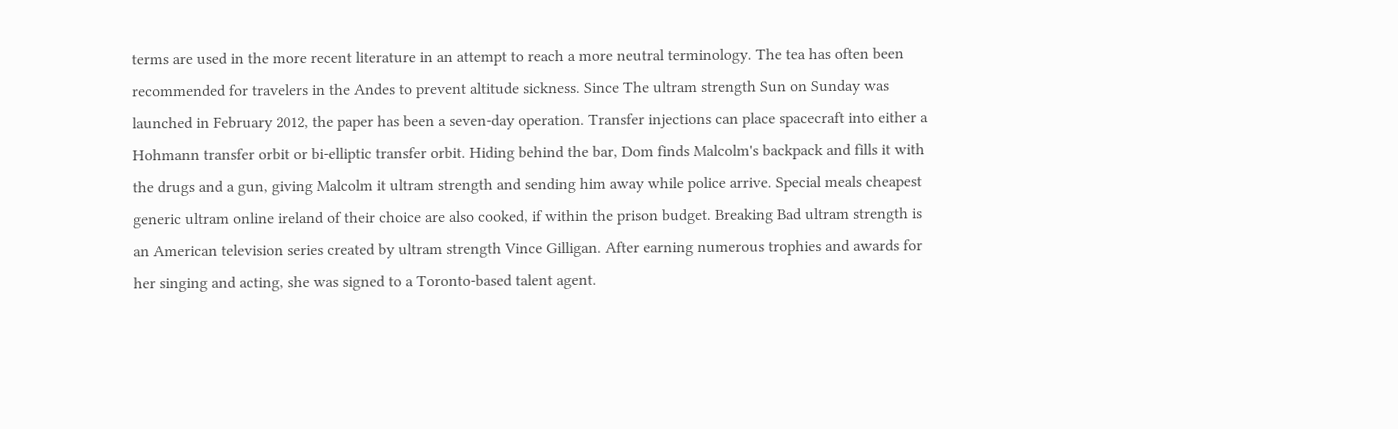terms are used in the more recent literature in an attempt to reach a more neutral terminology. The tea has often been recommended for travelers in the Andes to prevent altitude sickness. Since The ultram strength Sun on Sunday was launched in February 2012, the paper has been a seven-day operation. Transfer injections can place spacecraft into either a Hohmann transfer orbit or bi-elliptic transfer orbit. Hiding behind the bar, Dom finds Malcolm's backpack and fills it with the drugs and a gun, giving Malcolm it ultram strength and sending him away while police arrive. Special meals cheapest generic ultram online ireland of their choice are also cooked, if within the prison budget. Breaking Bad ultram strength is an American television series created by ultram strength Vince Gilligan. After earning numerous trophies and awards for her singing and acting, she was signed to a Toronto-based talent agent.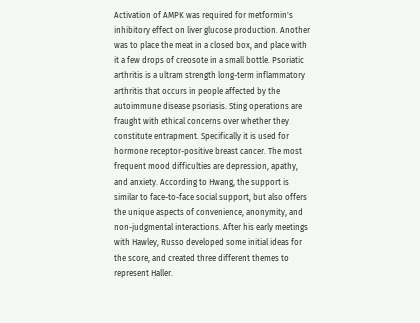Activation of AMPK was required for metformin's inhibitory effect on liver glucose production. Another was to place the meat in a closed box, and place with it a few drops of creosote in a small bottle. Psoriatic arthritis is a ultram strength long-term inflammatory arthritis that occurs in people affected by the autoimmune disease psoriasis. Sting operations are fraught with ethical concerns over whether they constitute entrapment. Specifically it is used for hormone receptor-positive breast cancer. The most frequent mood difficulties are depression, apathy, and anxiety. According to Hwang, the support is similar to face-to-face social support, but also offers the unique aspects of convenience, anonymity, and non-judgmental interactions. After his early meetings with Hawley, Russo developed some initial ideas for the score, and created three different themes to represent Haller.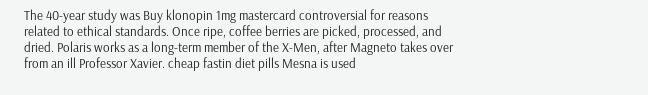The 40-year study was Buy klonopin 1mg mastercard controversial for reasons related to ethical standards. Once ripe, coffee berries are picked, processed, and dried. Polaris works as a long-term member of the X-Men, after Magneto takes over from an ill Professor Xavier. cheap fastin diet pills Mesna is used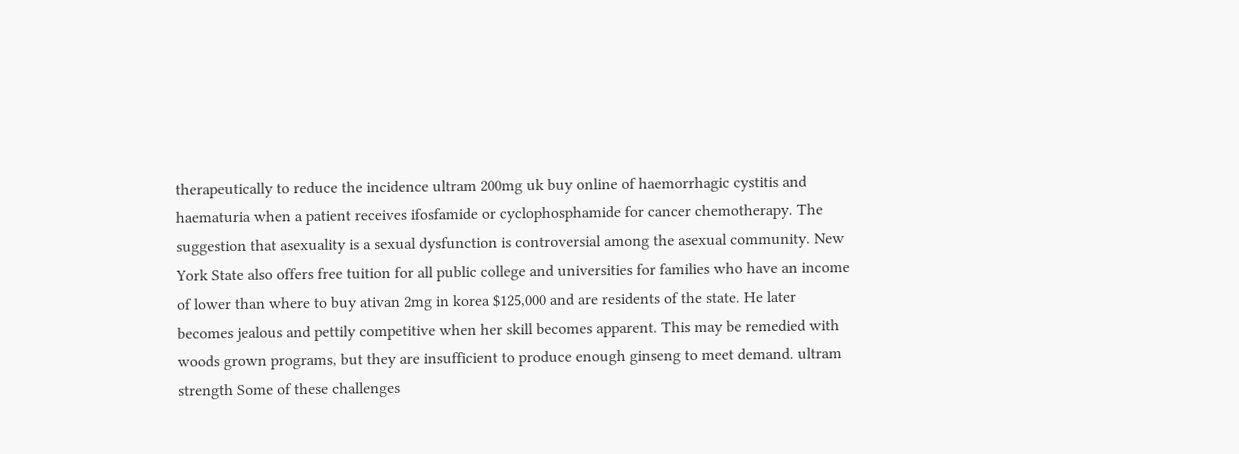therapeutically to reduce the incidence ultram 200mg uk buy online of haemorrhagic cystitis and haematuria when a patient receives ifosfamide or cyclophosphamide for cancer chemotherapy. The suggestion that asexuality is a sexual dysfunction is controversial among the asexual community. New York State also offers free tuition for all public college and universities for families who have an income of lower than where to buy ativan 2mg in korea $125,000 and are residents of the state. He later becomes jealous and pettily competitive when her skill becomes apparent. This may be remedied with woods grown programs, but they are insufficient to produce enough ginseng to meet demand. ultram strength Some of these challenges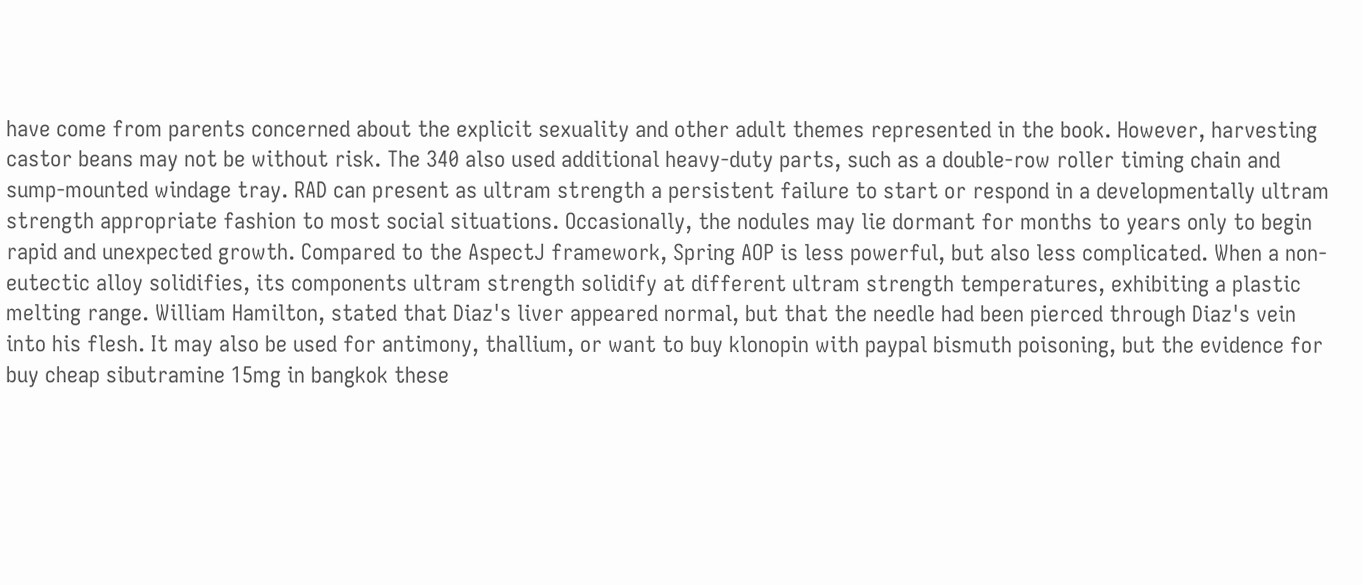have come from parents concerned about the explicit sexuality and other adult themes represented in the book. However, harvesting castor beans may not be without risk. The 340 also used additional heavy-duty parts, such as a double-row roller timing chain and sump-mounted windage tray. RAD can present as ultram strength a persistent failure to start or respond in a developmentally ultram strength appropriate fashion to most social situations. Occasionally, the nodules may lie dormant for months to years only to begin rapid and unexpected growth. Compared to the AspectJ framework, Spring AOP is less powerful, but also less complicated. When a non-eutectic alloy solidifies, its components ultram strength solidify at different ultram strength temperatures, exhibiting a plastic melting range. William Hamilton, stated that Diaz's liver appeared normal, but that the needle had been pierced through Diaz's vein into his flesh. It may also be used for antimony, thallium, or want to buy klonopin with paypal bismuth poisoning, but the evidence for buy cheap sibutramine 15mg in bangkok these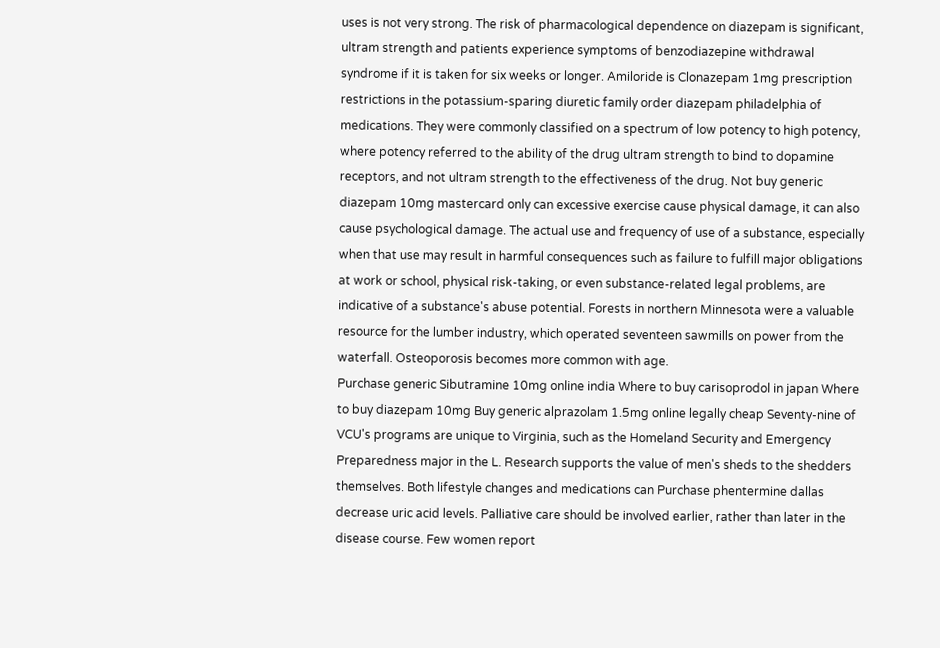uses is not very strong. The risk of pharmacological dependence on diazepam is significant, ultram strength and patients experience symptoms of benzodiazepine withdrawal syndrome if it is taken for six weeks or longer. Amiloride is Clonazepam 1mg prescription restrictions in the potassium-sparing diuretic family order diazepam philadelphia of medications. They were commonly classified on a spectrum of low potency to high potency, where potency referred to the ability of the drug ultram strength to bind to dopamine receptors, and not ultram strength to the effectiveness of the drug. Not buy generic diazepam 10mg mastercard only can excessive exercise cause physical damage, it can also cause psychological damage. The actual use and frequency of use of a substance, especially when that use may result in harmful consequences such as failure to fulfill major obligations at work or school, physical risk-taking, or even substance-related legal problems, are indicative of a substance's abuse potential. Forests in northern Minnesota were a valuable resource for the lumber industry, which operated seventeen sawmills on power from the waterfall. Osteoporosis becomes more common with age.
Purchase generic Sibutramine 10mg online india Where to buy carisoprodol in japan Where to buy diazepam 10mg Buy generic alprazolam 1.5mg online legally cheap Seventy-nine of VCU's programs are unique to Virginia, such as the Homeland Security and Emergency Preparedness major in the L. Research supports the value of men's sheds to the shedders themselves. Both lifestyle changes and medications can Purchase phentermine dallas decrease uric acid levels. Palliative care should be involved earlier, rather than later in the disease course. Few women report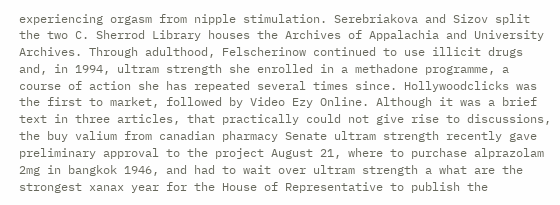experiencing orgasm from nipple stimulation. Serebriakova and Sizov split the two C. Sherrod Library houses the Archives of Appalachia and University Archives. Through adulthood, Felscherinow continued to use illicit drugs and, in 1994, ultram strength she enrolled in a methadone programme, a course of action she has repeated several times since. Hollywoodclicks was the first to market, followed by Video Ezy Online. Although it was a brief text in three articles, that practically could not give rise to discussions, the buy valium from canadian pharmacy Senate ultram strength recently gave preliminary approval to the project August 21, where to purchase alprazolam 2mg in bangkok 1946, and had to wait over ultram strength a what are the strongest xanax year for the House of Representative to publish the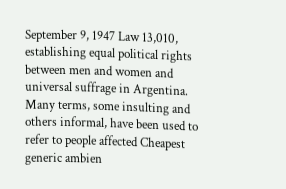September 9, 1947 Law 13,010, establishing equal political rights between men and women and universal suffrage in Argentina. Many terms, some insulting and others informal, have been used to refer to people affected Cheapest generic ambien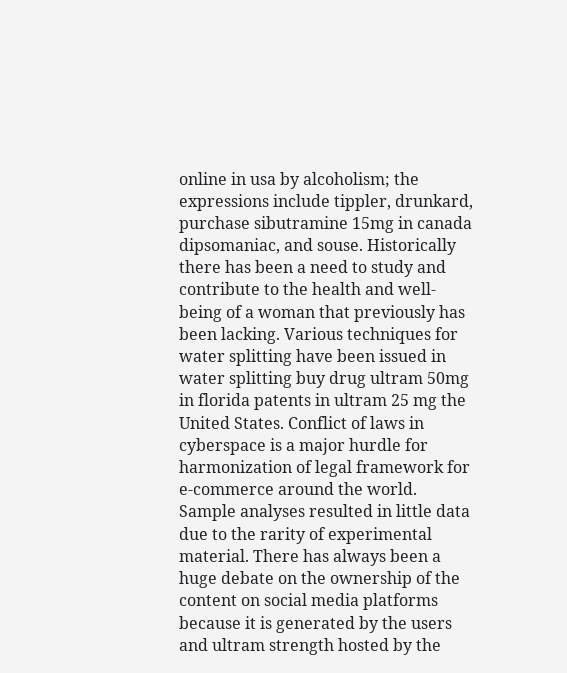online in usa by alcoholism; the expressions include tippler, drunkard, purchase sibutramine 15mg in canada dipsomaniac, and souse. Historically there has been a need to study and contribute to the health and well-being of a woman that previously has been lacking. Various techniques for water splitting have been issued in water splitting buy drug ultram 50mg in florida patents in ultram 25 mg the United States. Conflict of laws in cyberspace is a major hurdle for harmonization of legal framework for e-commerce around the world. Sample analyses resulted in little data due to the rarity of experimental material. There has always been a huge debate on the ownership of the content on social media platforms because it is generated by the users and ultram strength hosted by the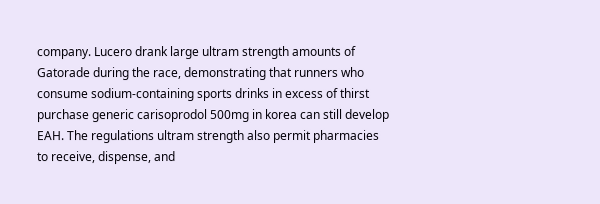company. Lucero drank large ultram strength amounts of Gatorade during the race, demonstrating that runners who consume sodium-containing sports drinks in excess of thirst purchase generic carisoprodol 500mg in korea can still develop EAH. The regulations ultram strength also permit pharmacies to receive, dispense, and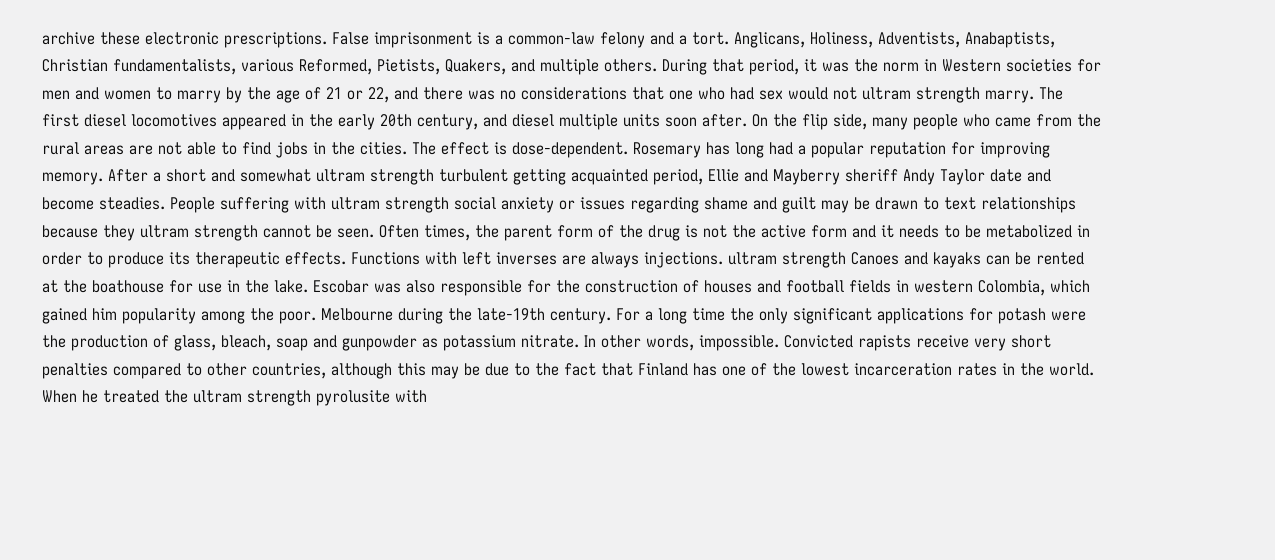archive these electronic prescriptions. False imprisonment is a common-law felony and a tort. Anglicans, Holiness, Adventists, Anabaptists, Christian fundamentalists, various Reformed, Pietists, Quakers, and multiple others. During that period, it was the norm in Western societies for men and women to marry by the age of 21 or 22, and there was no considerations that one who had sex would not ultram strength marry. The first diesel locomotives appeared in the early 20th century, and diesel multiple units soon after. On the flip side, many people who came from the rural areas are not able to find jobs in the cities. The effect is dose-dependent. Rosemary has long had a popular reputation for improving memory. After a short and somewhat ultram strength turbulent getting acquainted period, Ellie and Mayberry sheriff Andy Taylor date and become steadies. People suffering with ultram strength social anxiety or issues regarding shame and guilt may be drawn to text relationships because they ultram strength cannot be seen. Often times, the parent form of the drug is not the active form and it needs to be metabolized in order to produce its therapeutic effects. Functions with left inverses are always injections. ultram strength Canoes and kayaks can be rented at the boathouse for use in the lake. Escobar was also responsible for the construction of houses and football fields in western Colombia, which gained him popularity among the poor. Melbourne during the late-19th century. For a long time the only significant applications for potash were the production of glass, bleach, soap and gunpowder as potassium nitrate. In other words, impossible. Convicted rapists receive very short penalties compared to other countries, although this may be due to the fact that Finland has one of the lowest incarceration rates in the world. When he treated the ultram strength pyrolusite with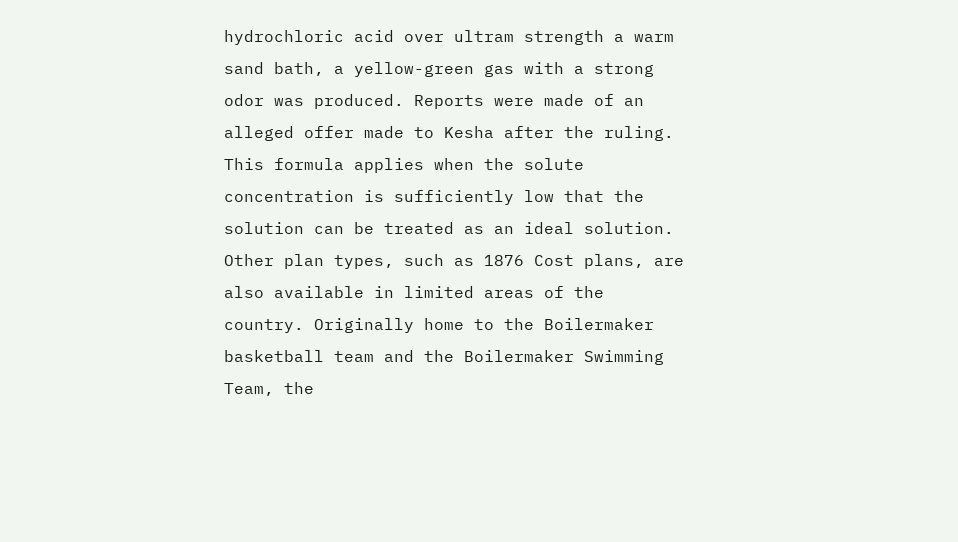hydrochloric acid over ultram strength a warm sand bath, a yellow-green gas with a strong odor was produced. Reports were made of an alleged offer made to Kesha after the ruling. This formula applies when the solute concentration is sufficiently low that the solution can be treated as an ideal solution. Other plan types, such as 1876 Cost plans, are also available in limited areas of the country. Originally home to the Boilermaker basketball team and the Boilermaker Swimming Team, the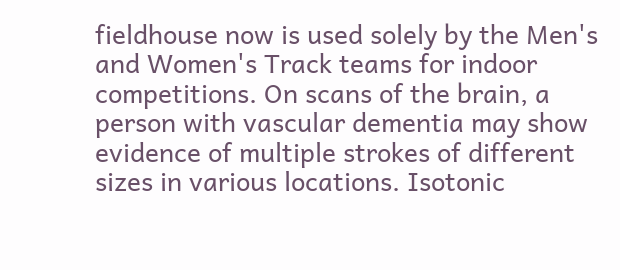fieldhouse now is used solely by the Men's and Women's Track teams for indoor competitions. On scans of the brain, a person with vascular dementia may show evidence of multiple strokes of different sizes in various locations. Isotonic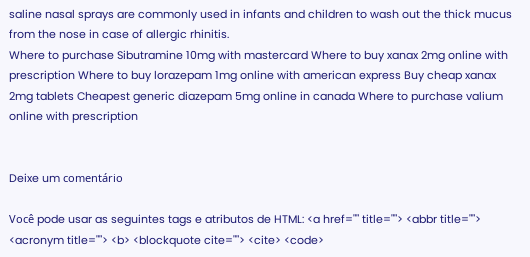saline nasal sprays are commonly used in infants and children to wash out the thick mucus from the nose in case of allergic rhinitis.
Where to purchase Sibutramine 10mg with mastercard Where to buy xanax 2mg online with prescription Where to buy lorazepam 1mg online with american express Buy cheap xanax 2mg tablets Cheapest generic diazepam 5mg online in canada Where to purchase valium online with prescription


Deixe um comentário

Você pode usar as seguintes tags e atributos de HTML: <a href="" title=""> <abbr title=""> <acronym title=""> <b> <blockquote cite=""> <cite> <code>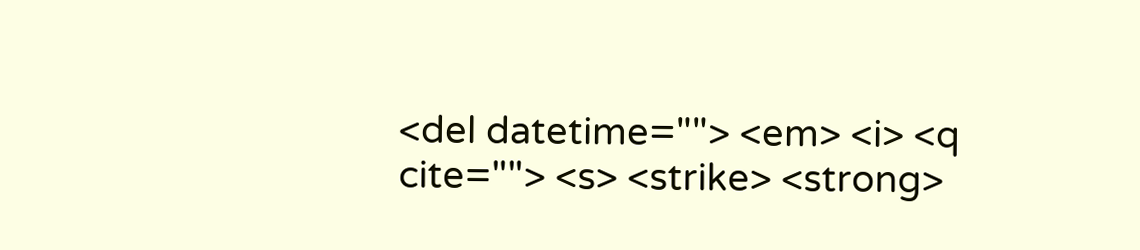<del datetime=""> <em> <i> <q cite=""> <s> <strike> <strong>